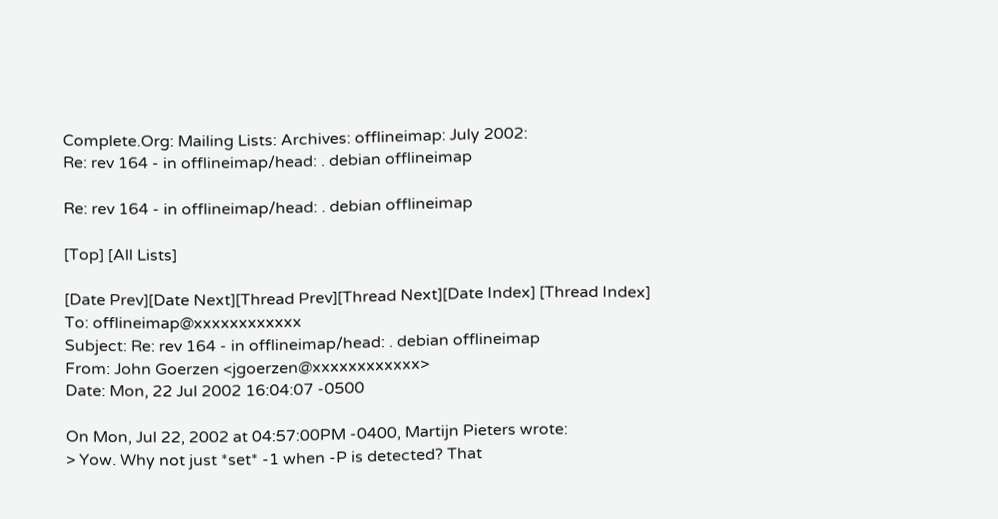Complete.Org: Mailing Lists: Archives: offlineimap: July 2002:
Re: rev 164 - in offlineimap/head: . debian offlineimap

Re: rev 164 - in offlineimap/head: . debian offlineimap

[Top] [All Lists]

[Date Prev][Date Next][Thread Prev][Thread Next][Date Index] [Thread Index]
To: offlineimap@xxxxxxxxxxxx
Subject: Re: rev 164 - in offlineimap/head: . debian offlineimap
From: John Goerzen <jgoerzen@xxxxxxxxxxxx>
Date: Mon, 22 Jul 2002 16:04:07 -0500

On Mon, Jul 22, 2002 at 04:57:00PM -0400, Martijn Pieters wrote:
> Yow. Why not just *set* -1 when -P is detected? That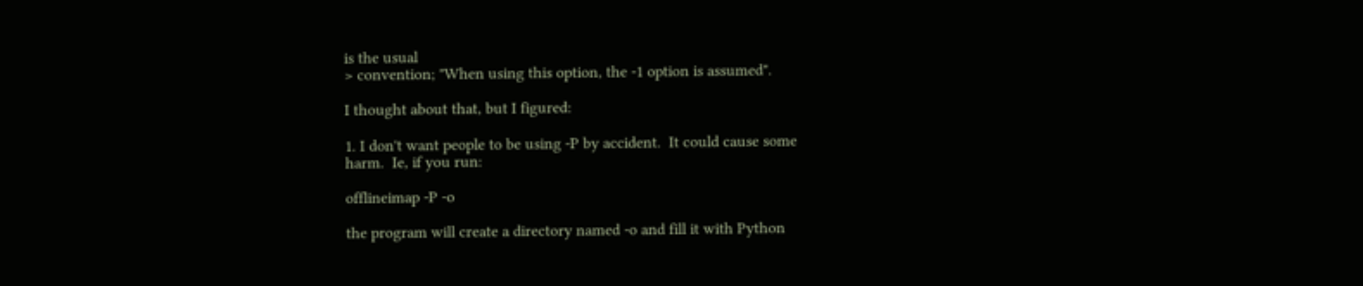is the usual
> convention; "When using this option, the -1 option is assumed".

I thought about that, but I figured:

1. I don't want people to be using -P by accident.  It could cause some
harm.  Ie, if you run:

offlineimap -P -o

the program will create a directory named -o and fill it with Python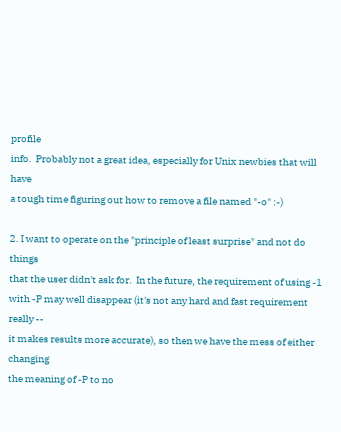profile
info.  Probably not a great idea, especially for Unix newbies that will have
a tough time figuring out how to remove a file named "-o" :-)

2. I want to operate on the "principle of least surprise" and not do things
that the user didn't ask for.  In the future, the requirement of using -1
with -P may well disappear (it's not any hard and fast requirement really --
it makes results more accurate), so then we have the mess of either changing
the meaning of -P to no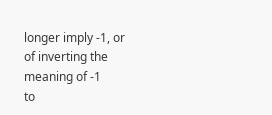longer imply -1, or of inverting the meaning of -1
to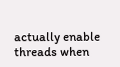actually enable threads when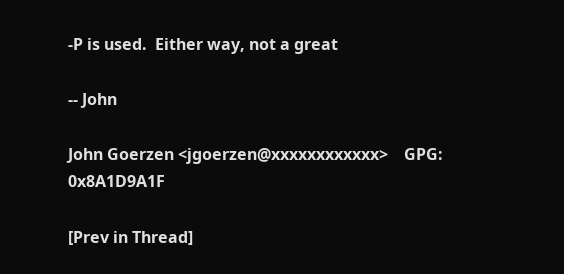-P is used.  Either way, not a great

-- John

John Goerzen <jgoerzen@xxxxxxxxxxxx>    GPG: 0x8A1D9A1F

[Prev in Thread]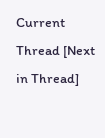Current Thread [Next in Thread]